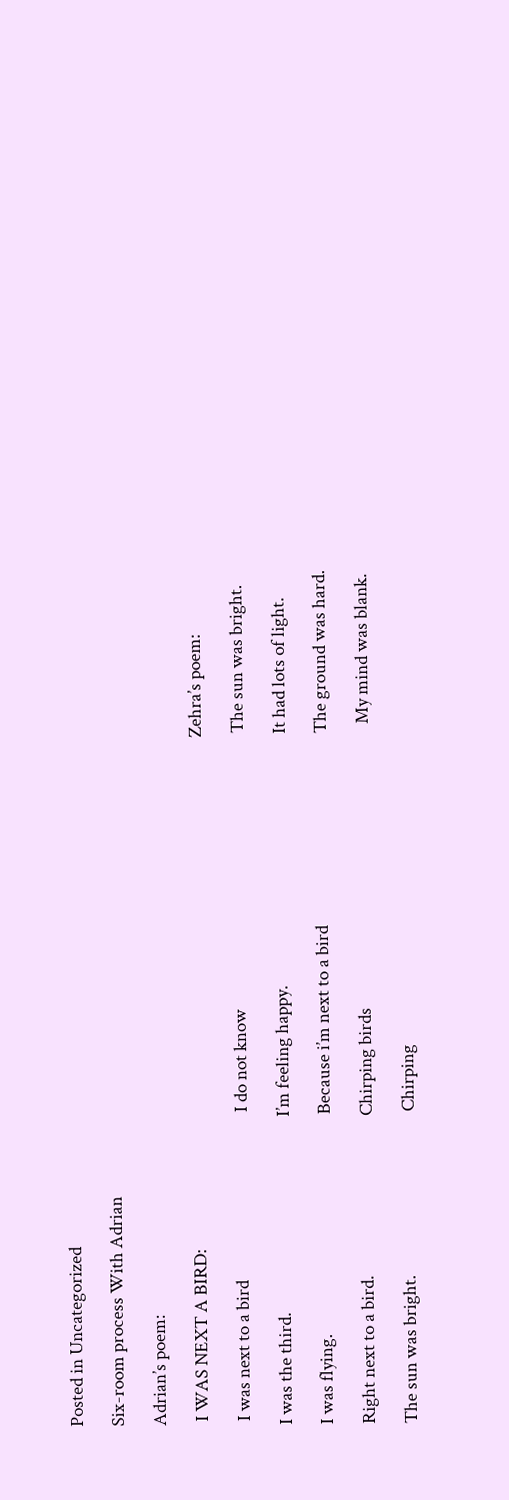Posted in Uncategorized

Six-room process With Adrian

Adrian’s poem:

 I WAS NEXT A BIRD:                                                                                                                                Zehra’s poem:

 I was next to a bird                                          I do not know                                                                     The sun was bright.

I was the third.                                                 I’m feeling happy.                                                               It had lots of light.

I was flying.                                                       Because i’m next to a bird                                                The ground was hard.

Right next to a bird.                                        Chirping birds                                                                       My mind was blank.

The sun was bright.                                         Chirping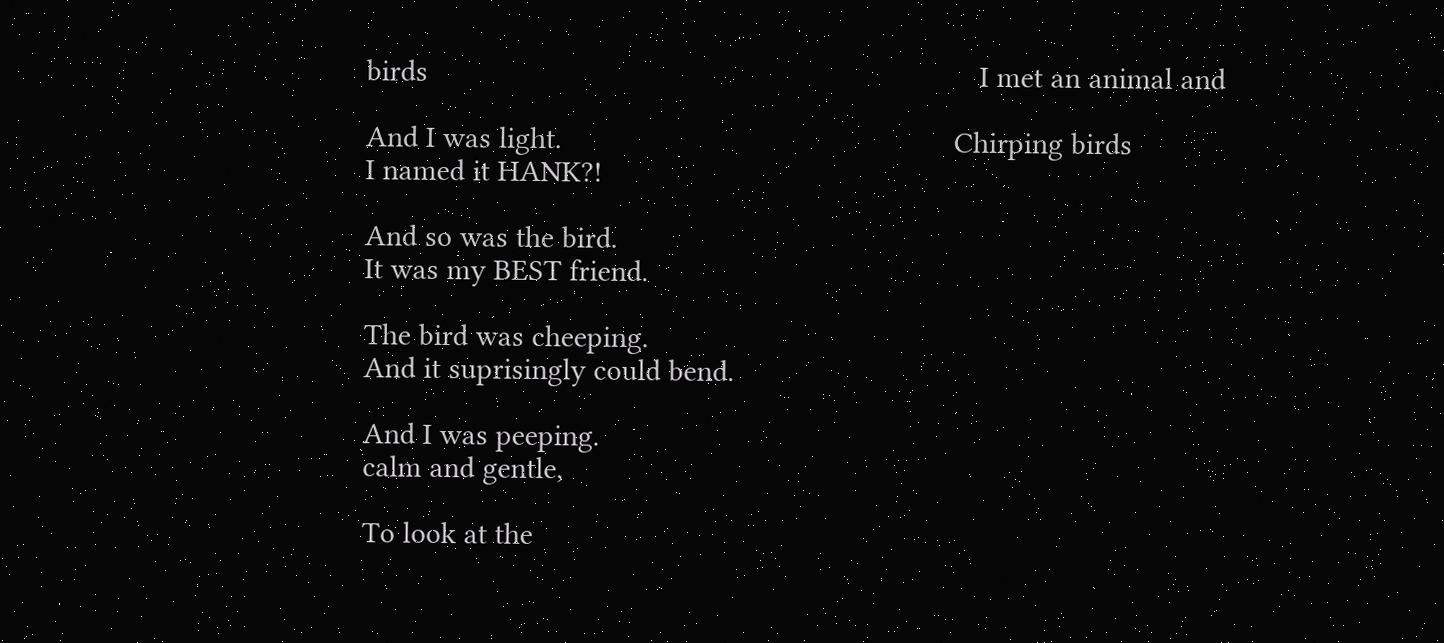birds                                                                     I met an animal and

And I was light.                                                 Chirping birds                                                                    I named it HANK?!

And so was the bird.                                                                                                                                         It was my BEST friend.

The bird was cheeping.                                                                                                                                   And it suprisingly could bend.

And I was peeping.                                                                                                                                           calm and gentle,

To look at the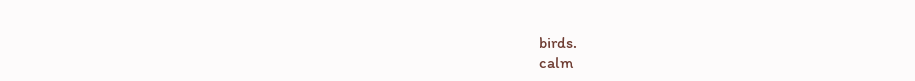birds.                                                                                                                                        calm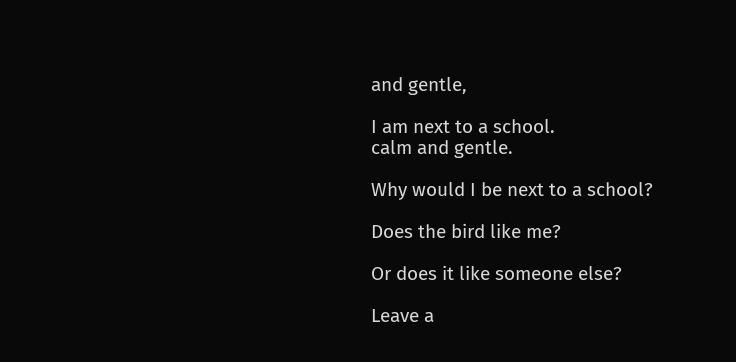and gentle,

I am next to a school.                                                                                                                                        calm and gentle.

Why would I be next to a school?

Does the bird like me?

Or does it like someone else?

Leave a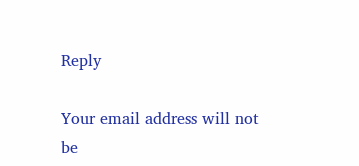Reply

Your email address will not be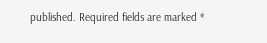published. Required fields are marked *